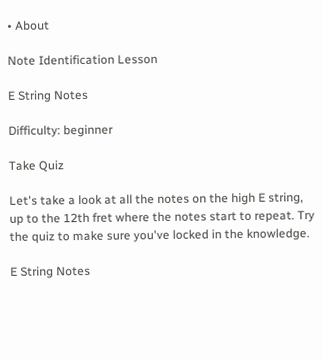• About

Note Identification Lesson

E String Notes

Difficulty: beginner

Take Quiz

Let's take a look at all the notes on the high E string, up to the 12th fret where the notes start to repeat. Try the quiz to make sure you've locked in the knowledge.

E String Notes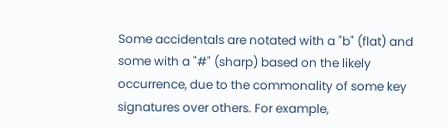Some accidentals are notated with a "b" (flat) and some with a "#" (sharp) based on the likely occurrence, due to the commonality of some key signatures over others. For example,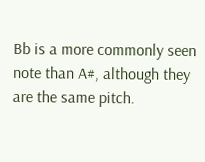Bb is a more commonly seen note than A#, although they are the same pitch.